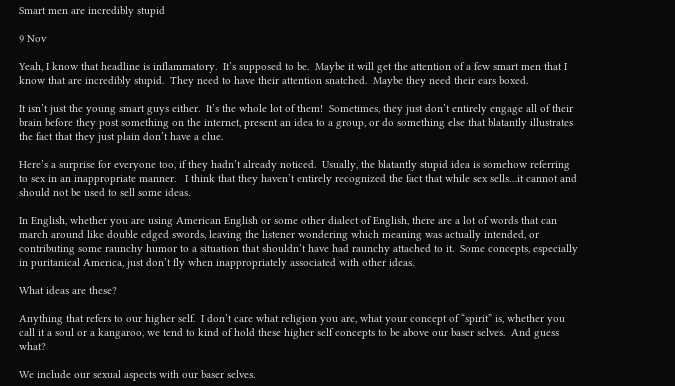Smart men are incredibly stupid

9 Nov

Yeah, I know that headline is inflammatory.  It’s supposed to be.  Maybe it will get the attention of a few smart men that I know that are incredibly stupid.  They need to have their attention snatched.  Maybe they need their ears boxed.

It isn’t just the young smart guys either.  It’s the whole lot of them!  Sometimes, they just don’t entirely engage all of their brain before they post something on the internet, present an idea to a group, or do something else that blatantly illustrates the fact that they just plain don’t have a clue.

Here’s a surprise for everyone too, if they hadn’t already noticed.  Usually, the blatantly stupid idea is somehow referring to sex in an inappropriate manner.   I think that they haven’t entirely recognized the fact that while sex sells…it cannot and should not be used to sell some ideas.

In English, whether you are using American English or some other dialect of English, there are a lot of words that can march around like double edged swords, leaving the listener wondering which meaning was actually intended, or contributing some raunchy humor to a situation that shouldn’t have had raunchy attached to it.  Some concepts, especially in puritanical America, just don’t fly when inappropriately associated with other ideas.

What ideas are these?

Anything that refers to our higher self.  I don’t care what religion you are, what your concept of “spirit” is, whether you call it a soul or a kangaroo, we tend to kind of hold these higher self concepts to be above our baser selves.  And guess what?

We include our sexual aspects with our baser selves.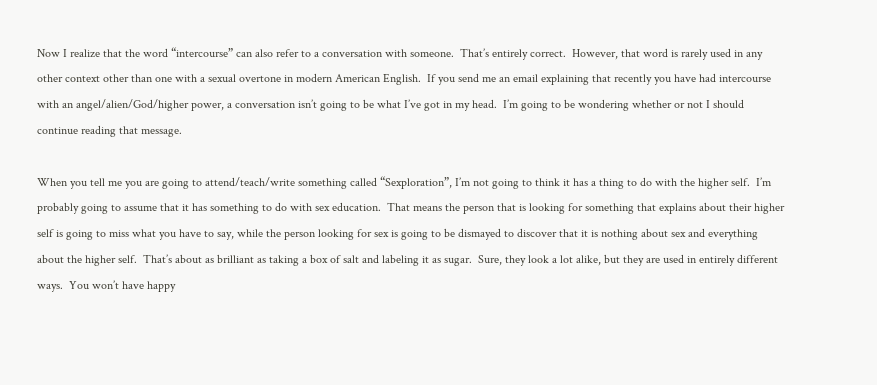Now I realize that the word “intercourse” can also refer to a conversation with someone.  That’s entirely correct.  However, that word is rarely used in any other context other than one with a sexual overtone in modern American English.  If you send me an email explaining that recently you have had intercourse with an angel/alien/God/higher power, a conversation isn’t going to be what I’ve got in my head.  I’m going to be wondering whether or not I should continue reading that message.

When you tell me you are going to attend/teach/write something called “Sexploration”, I’m not going to think it has a thing to do with the higher self.  I’m probably going to assume that it has something to do with sex education.  That means the person that is looking for something that explains about their higher self is going to miss what you have to say, while the person looking for sex is going to be dismayed to discover that it is nothing about sex and everything about the higher self.  That’s about as brilliant as taking a box of salt and labeling it as sugar.  Sure, they look a lot alike, but they are used in entirely different ways.  You won’t have happy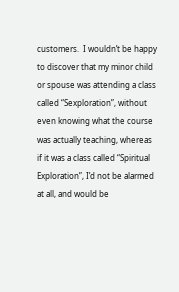customers.  I wouldn’t be happy to discover that my minor child or spouse was attending a class called “Sexploration”, without even knowing what the course was actually teaching, whereas if it was a class called “Spiritual Exploration”, I’d not be alarmed at all, and would be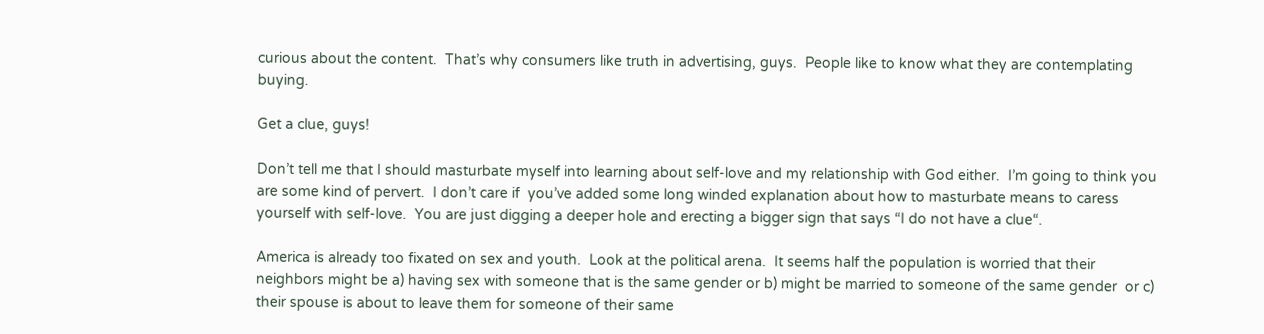curious about the content.  That’s why consumers like truth in advertising, guys.  People like to know what they are contemplating buying.

Get a clue, guys!

Don’t tell me that I should masturbate myself into learning about self-love and my relationship with God either.  I’m going to think you are some kind of pervert.  I don’t care if  you’ve added some long winded explanation about how to masturbate means to caress yourself with self-love.  You are just digging a deeper hole and erecting a bigger sign that says “I do not have a clue“.

America is already too fixated on sex and youth.  Look at the political arena.  It seems half the population is worried that their neighbors might be a) having sex with someone that is the same gender or b) might be married to someone of the same gender  or c) their spouse is about to leave them for someone of their same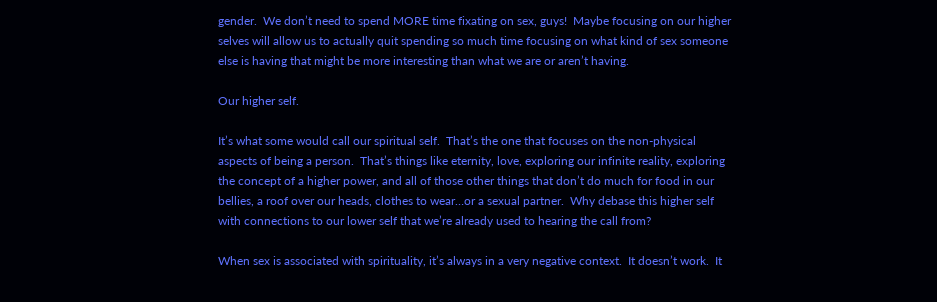gender.  We don’t need to spend MORE time fixating on sex, guys!  Maybe focusing on our higher selves will allow us to actually quit spending so much time focusing on what kind of sex someone else is having that might be more interesting than what we are or aren’t having.

Our higher self.

It’s what some would call our spiritual self.  That’s the one that focuses on the non-physical aspects of being a person.  That’s things like eternity, love, exploring our infinite reality, exploring the concept of a higher power, and all of those other things that don’t do much for food in our bellies, a roof over our heads, clothes to wear…or a sexual partner.  Why debase this higher self with connections to our lower self that we’re already used to hearing the call from?

When sex is associated with spirituality, it’s always in a very negative context.  It doesn’t work.  It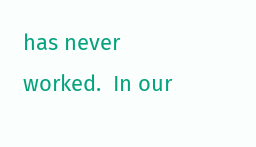has never worked.  In our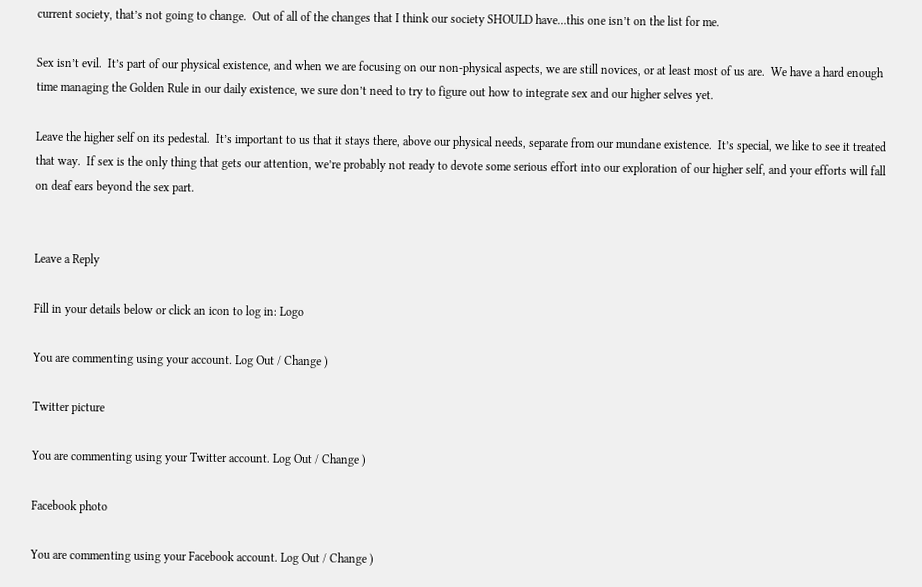current society, that’s not going to change.  Out of all of the changes that I think our society SHOULD have…this one isn’t on the list for me.

Sex isn’t evil.  It’s part of our physical existence, and when we are focusing on our non-physical aspects, we are still novices, or at least most of us are.  We have a hard enough time managing the Golden Rule in our daily existence, we sure don’t need to try to figure out how to integrate sex and our higher selves yet.

Leave the higher self on its pedestal.  It’s important to us that it stays there, above our physical needs, separate from our mundane existence.  It’s special, we like to see it treated that way.  If sex is the only thing that gets our attention, we’re probably not ready to devote some serious effort into our exploration of our higher self, and your efforts will fall on deaf ears beyond the sex part.


Leave a Reply

Fill in your details below or click an icon to log in: Logo

You are commenting using your account. Log Out / Change )

Twitter picture

You are commenting using your Twitter account. Log Out / Change )

Facebook photo

You are commenting using your Facebook account. Log Out / Change )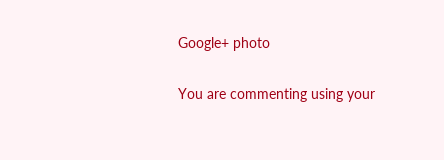Google+ photo

You are commenting using your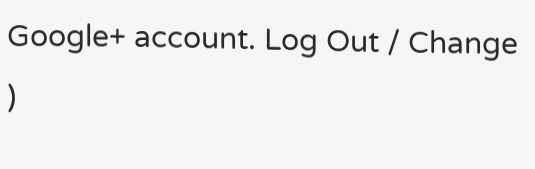Google+ account. Log Out / Change )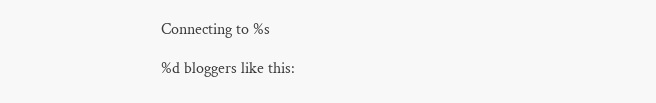Connecting to %s

%d bloggers like this: